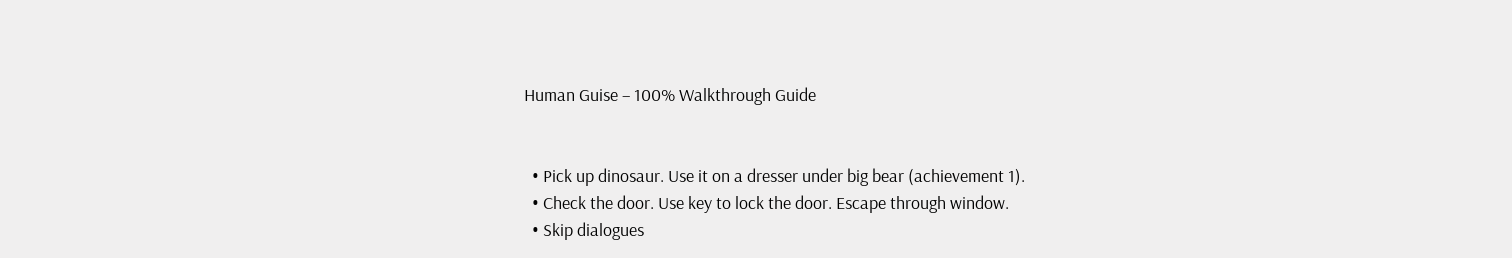Human Guise – 100% Walkthrough Guide


  • Pick up dinosaur. Use it on a dresser under big bear (achievement 1).
  • Check the door. Use key to lock the door. Escape through window.
  • Skip dialogues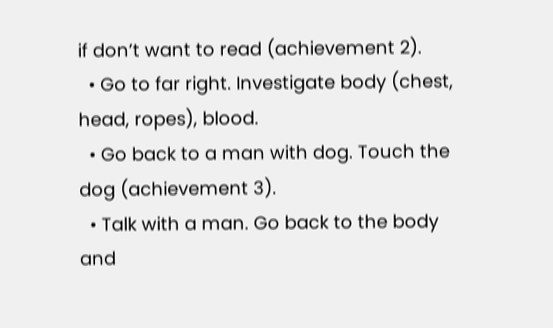if don’t want to read (achievement 2).
  • Go to far right. Investigate body (chest, head, ropes), blood.
  • Go back to a man with dog. Touch the dog (achievement 3).
  • Talk with a man. Go back to the body and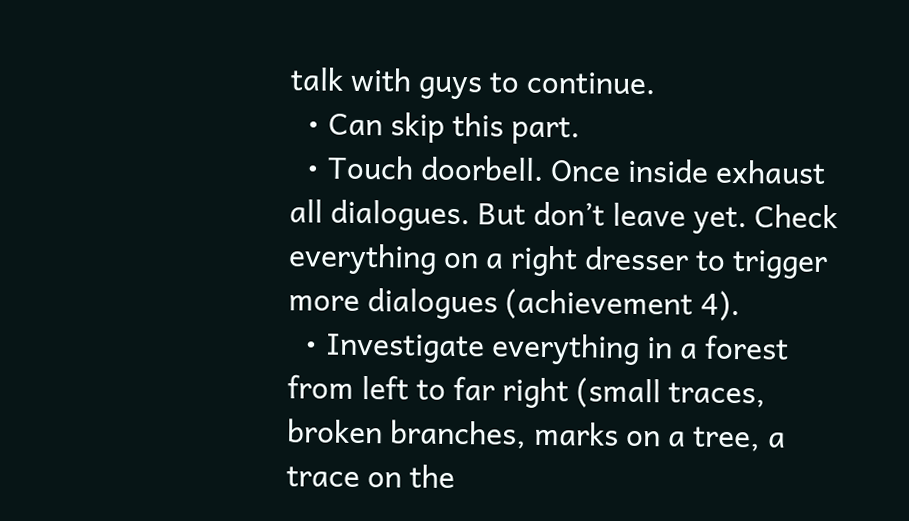talk with guys to continue.
  • Can skip this part.
  • Touch doorbell. Once inside exhaust all dialogues. But don’t leave yet. Check everything on a right dresser to trigger more dialogues (achievement 4).
  • Investigate everything in a forest from left to far right (small traces, broken branches, marks on a tree, a trace on the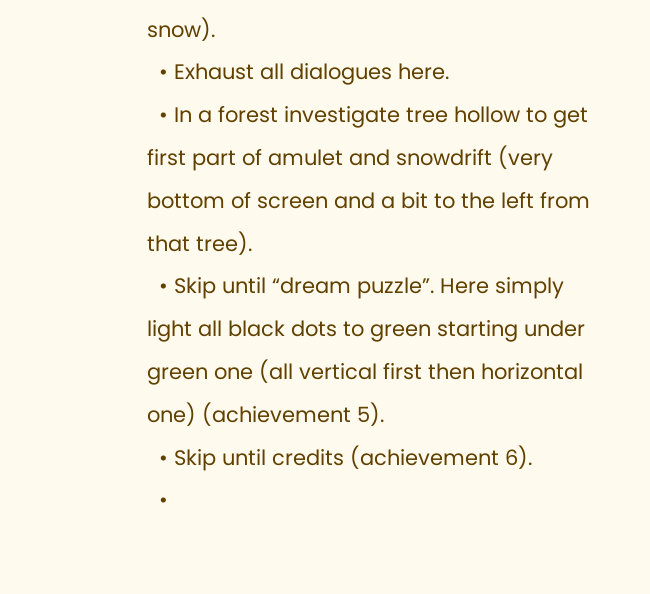snow).
  • Exhaust all dialogues here.
  • In a forest investigate tree hollow to get first part of amulet and snowdrift (very bottom of screen and a bit to the left from that tree).
  • Skip until “dream puzzle”. Here simply light all black dots to green starting under green one (all vertical first then horizontal one) (achievement 5).
  • Skip until credits (achievement 6).
  •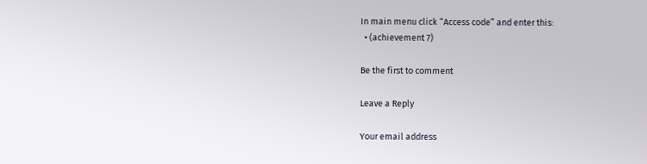In main menu click “Access code” and enter this:
  • (achievement 7)

Be the first to comment

Leave a Reply

Your email address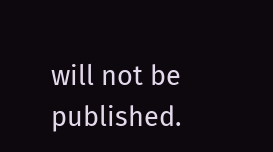will not be published.